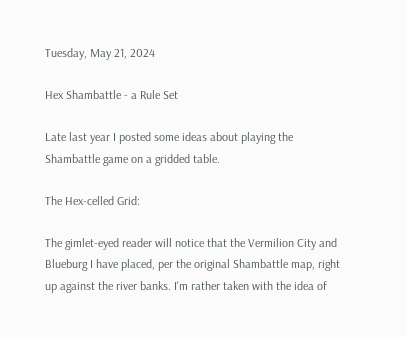Tuesday, May 21, 2024

Hex Shambattle - a Rule Set

Late last year I posted some ideas about playing the Shambattle game on a gridded table.

The Hex-celled Grid:

The gimlet-eyed reader will notice that the Vermilion City and Blueburg I have placed, per the original Shambattle map, right up against the river banks. I'm rather taken with the idea of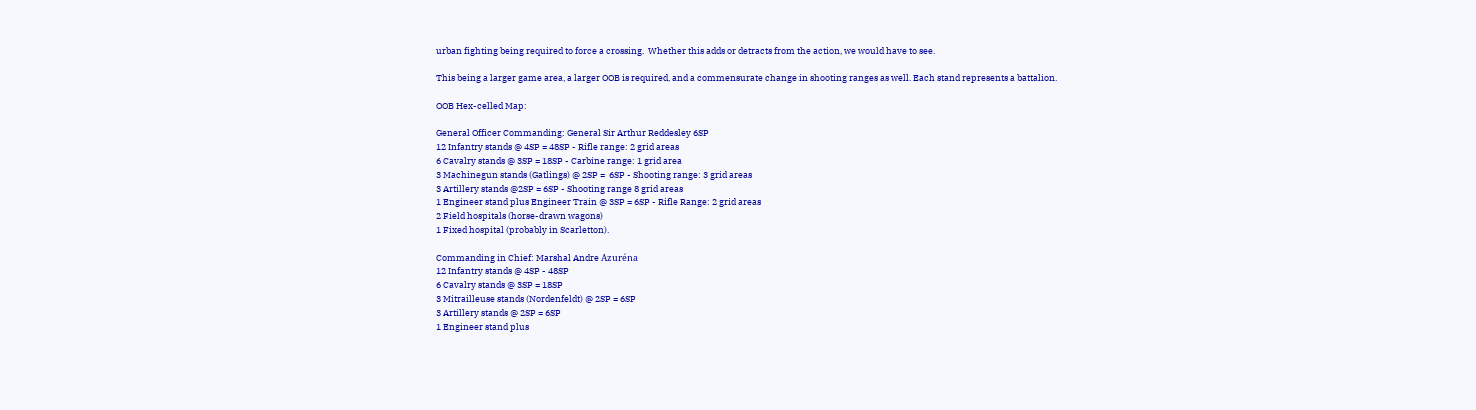urban fighting being required to force a crossing.  Whether this adds or detracts from the action, we would have to see.

This being a larger game area, a larger OOB is required, and a commensurate change in shooting ranges as well. Each stand represents a battalion.

OOB Hex-celled Map:

General Officer Commanding: General Sir Arthur Reddesley 6SP
12 Infantry stands @ 4SP = 48SP - Rifle range: 2 grid areas
6 Cavalry stands @ 3SP = 18SP - Carbine range: 1 grid area
3 Machinegun stands (Gatlings) @ 2SP =  6SP - Shooting range: 3 grid areas
3 Artillery stands @2SP = 6SP - Shooting range 8 grid areas
1 Engineer stand plus Engineer Train @ 3SP = 6SP - Rifle Range: 2 grid areas
2 Field hospitals (horse-drawn wagons)
1 Fixed hospital (probably in Scarletton).

Commanding in Chief: Marshal Andre Azuréna
12 Infantry stands @ 4SP - 48SP
6 Cavalry stands @ 3SP = 18SP
3 Mitrailleuse stands (Nordenfeldt) @ 2SP = 6SP
3 Artillery stands @ 2SP = 6SP
1 Engineer stand plus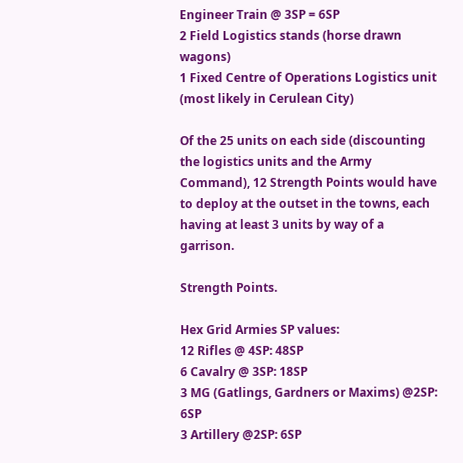Engineer Train @ 3SP = 6SP
2 Field Logistics stands (horse drawn wagons)
1 Fixed Centre of Operations Logistics unit (most likely in Cerulean City)

Of the 25 units on each side (discounting the logistics units and the Army Command), 12 Strength Points would have to deploy at the outset in the towns, each having at least 3 units by way of a garrison.

Strength Points.

Hex Grid Armies SP values:
12 Rifles @ 4SP: 48SP
6 Cavalry @ 3SP: 18SP
3 MG (Gatlings, Gardners or Maxims) @2SP: 6SP
3 Artillery @2SP: 6SP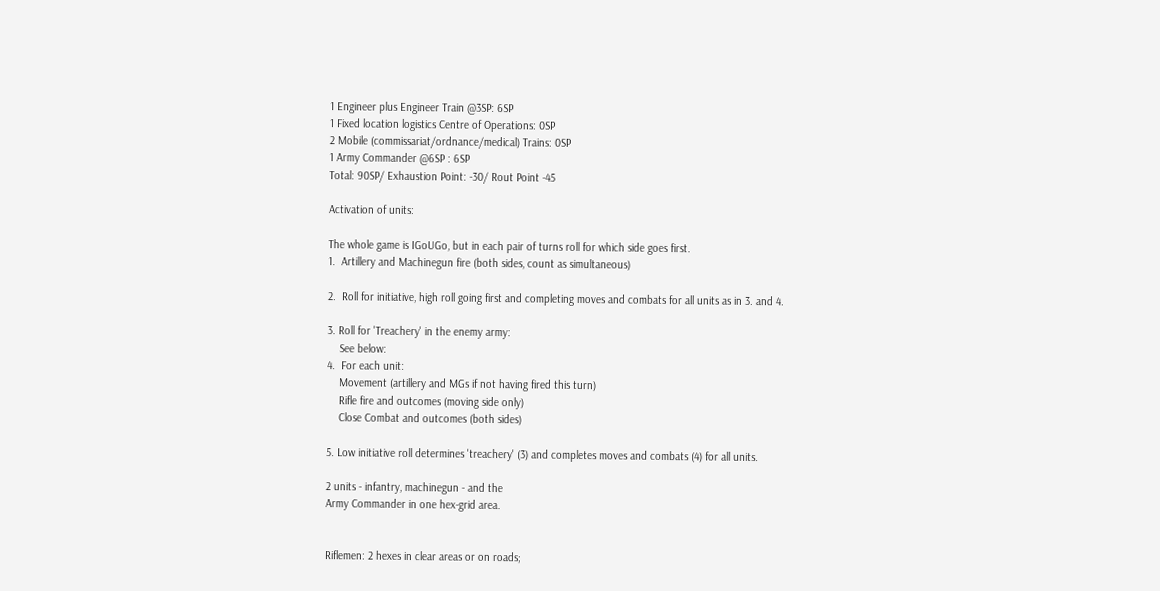1 Engineer plus Engineer Train @3SP: 6SP
1 Fixed location logistics Centre of Operations: 0SP
2 Mobile (commissariat/ordnance/medical) Trains: 0SP
1 Army Commander @6SP : 6SP
Total: 90SP/ Exhaustion Point: -30/ Rout Point -45

Activation of units:

The whole game is IGoUGo, but in each pair of turns roll for which side goes first.
1.  Artillery and Machinegun fire (both sides, count as simultaneous)

2.  Roll for initiative, high roll going first and completing moves and combats for all units as in 3. and 4.

3. Roll for 'Treachery' in the enemy army:
    See below:
4.  For each unit:
    Movement (artillery and MGs if not having fired this turn)
    Rifle fire and outcomes (moving side only)
    Close Combat and outcomes (both sides)

5. Low initiative roll determines 'treachery' (3) and completes moves and combats (4) for all units.

2 units - infantry, machinegun - and the
Army Commander in one hex-grid area.


Riflemen: 2 hexes in clear areas or on roads;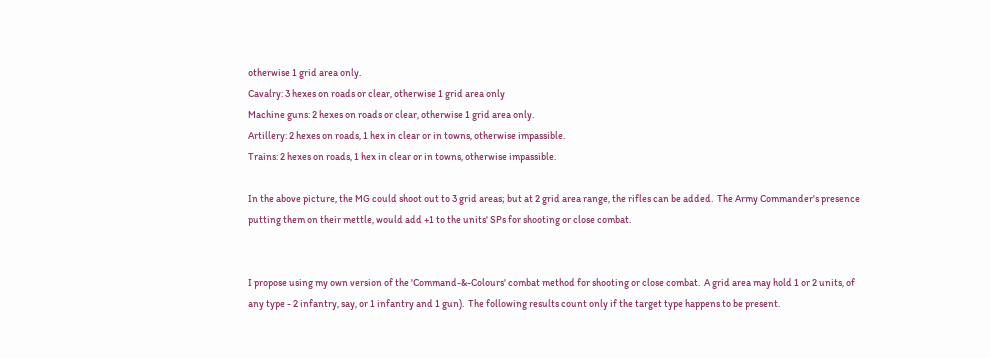otherwise 1 grid area only.
Cavalry: 3 hexes on roads or clear, otherwise 1 grid area only
Machine guns: 2 hexes on roads or clear, otherwise 1 grid area only.
Artillery: 2 hexes on roads, 1 hex in clear or in towns, otherwise impassible.
Trains: 2 hexes on roads, 1 hex in clear or in towns, otherwise impassible.

In the above picture, the MG could shoot out to 3 grid areas; but at 2 grid area range, the rifles can be added.  The Army Commander's presence putting them on their mettle, would add +1 to the units' SPs for shooting or close combat.


I propose using my own version of the 'Command-&-Colours' combat method for shooting or close combat.  A grid area may hold 1 or 2 units, of any type - 2 infantry, say, or 1 infantry and 1 gun).  The following results count only if the target type happens to be present.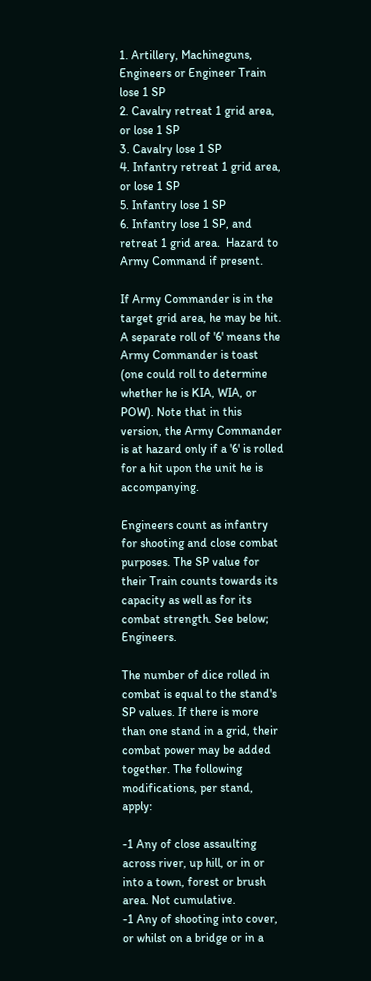1. Artillery, Machineguns, Engineers or Engineer Train lose 1 SP
2. Cavalry retreat 1 grid area, or lose 1 SP
3. Cavalry lose 1 SP
4. Infantry retreat 1 grid area, or lose 1 SP
5. Infantry lose 1 SP
6. Infantry lose 1 SP, and retreat 1 grid area.  Hazard to Army Command if present.

If Army Commander is in the target grid area, he may be hit.  A separate roll of '6' means the Army Commander is toast (one could roll to determine whether he is KIA, WIA, or POW). Note that in this version, the Army Commander is at hazard only if a '6' is rolled for a hit upon the unit he is accompanying.

Engineers count as infantry for shooting and close combat purposes. The SP value for their Train counts towards its capacity as well as for its combat strength. See below; Engineers.

The number of dice rolled in combat is equal to the stand's SP values. If there is more than one stand in a grid, their combat power may be added together. The following modifications, per stand, apply:

-1 Any of close assaulting across river, up hill, or in or into a town, forest or brush area. Not cumulative.
-1 Any of shooting into cover, or whilst on a bridge or in a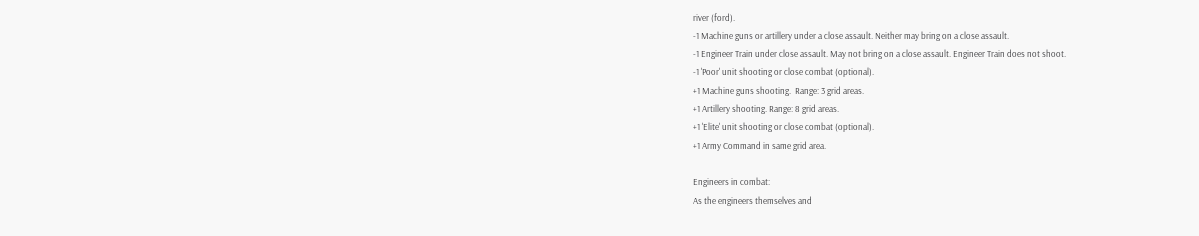river (ford).
-1 Machine guns or artillery under a close assault. Neither may bring on a close assault.
-1 Engineer Train under close assault. May not bring on a close assault. Engineer Train does not shoot.
-1 'Poor' unit shooting or close combat (optional).
+1 Machine guns shooting.  Range: 3 grid areas.
+1 Artillery shooting. Range: 8 grid areas.
+1 'Elite' unit shooting or close combat (optional).
+1 Army Command in same grid area.

Engineers in combat:
As the engineers themselves and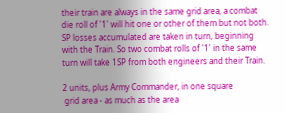their train are always in the same grid area, a combat die roll of '1' will hit one or other of them but not both. SP losses accumulated are taken in turn, beginning with the Train. So two combat rolls of '1' in the same turn will take 1SP from both engineers and their Train.

2 units, plus Army Commander, in one square
 grid area - as much as the area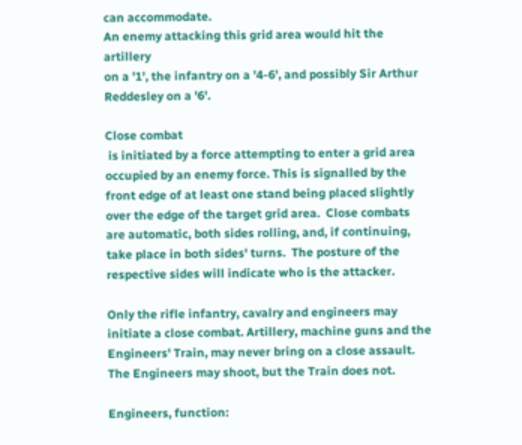can accommodate.
An enemy attacking this grid area would hit the artillery
on a '1', the infantry on a '4-6', and possibly Sir Arthur
Reddesley on a '6'.

Close combat
 is initiated by a force attempting to enter a grid area occupied by an enemy force. This is signalled by the front edge of at least one stand being placed slightly over the edge of the target grid area.  Close combats are automatic, both sides rolling, and, if continuing, take place in both sides' turns.  The posture of the respective sides will indicate who is the attacker.

Only the rifle infantry, cavalry and engineers may initiate a close combat. Artillery, machine guns and the Engineers' Train, may never bring on a close assault. The Engineers may shoot, but the Train does not.

Engineers, function: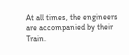At all times, the engineers are accompanied by their Train.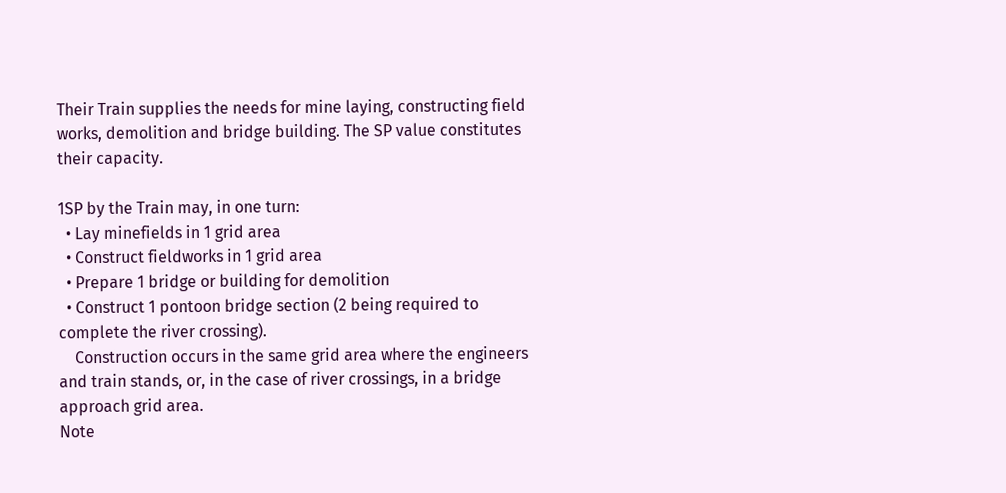Their Train supplies the needs for mine laying, constructing field works, demolition and bridge building. The SP value constitutes their capacity.

1SP by the Train may, in one turn:
  • Lay minefields in 1 grid area
  • Construct fieldworks in 1 grid area
  • Prepare 1 bridge or building for demolition
  • Construct 1 pontoon bridge section (2 being required to complete the river crossing).
    Construction occurs in the same grid area where the engineers and train stands, or, in the case of river crossings, in a bridge approach grid area.
Note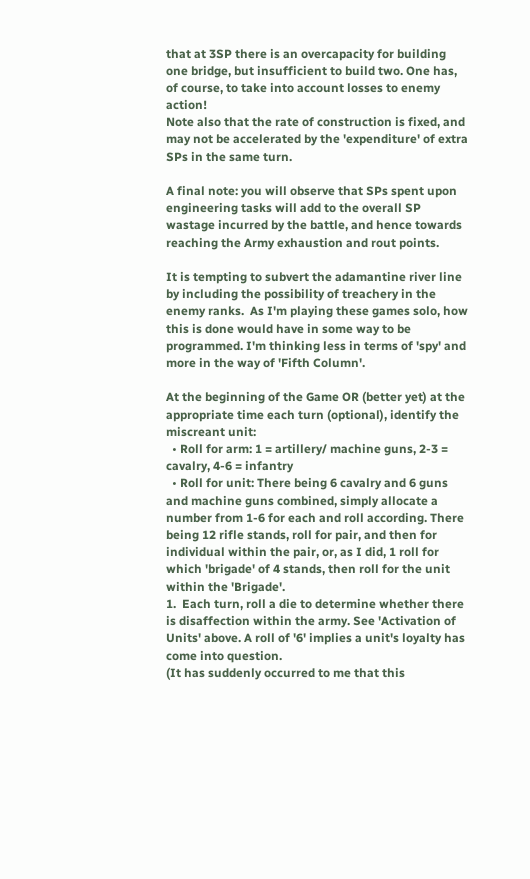that at 3SP there is an overcapacity for building one bridge, but insufficient to build two. One has, of course, to take into account losses to enemy action!
Note also that the rate of construction is fixed, and may not be accelerated by the 'expenditure' of extra SPs in the same turn.

A final note: you will observe that SPs spent upon engineering tasks will add to the overall SP wastage incurred by the battle, and hence towards reaching the Army exhaustion and rout points.

It is tempting to subvert the adamantine river line by including the possibility of treachery in the enemy ranks.  As I'm playing these games solo, how this is done would have in some way to be programmed. I'm thinking less in terms of 'spy' and more in the way of 'Fifth Column'.

At the beginning of the Game OR (better yet) at the appropriate time each turn (optional), identify the miscreant unit:
  • Roll for arm: 1 = artillery/ machine guns, 2-3 = cavalry, 4-6 = infantry
  • Roll for unit: There being 6 cavalry and 6 guns and machine guns combined, simply allocate a number from 1-6 for each and roll according. There being 12 rifle stands, roll for pair, and then for individual within the pair, or, as I did, 1 roll for which 'brigade' of 4 stands, then roll for the unit within the 'Brigade'.
1.  Each turn, roll a die to determine whether there is disaffection within the army. See 'Activation of Units' above. A roll of '6' implies a unit's loyalty has come into question.
(It has suddenly occurred to me that this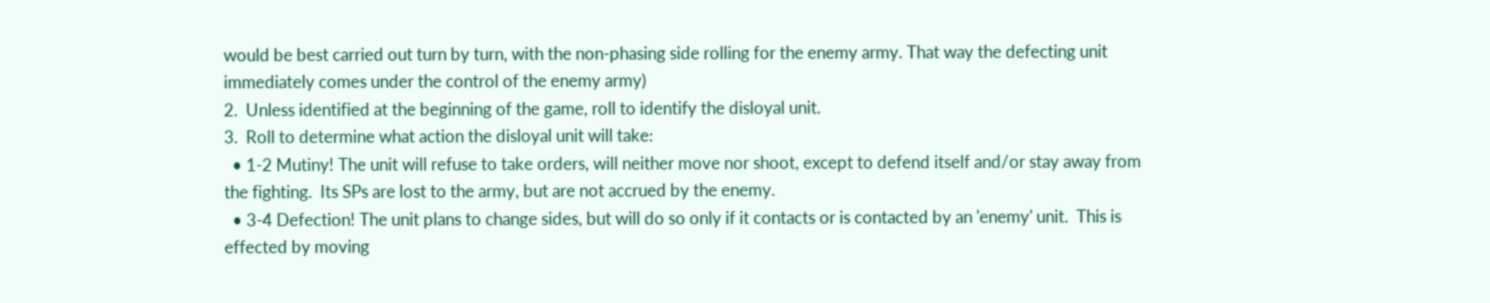would be best carried out turn by turn, with the non-phasing side rolling for the enemy army. That way the defecting unit immediately comes under the control of the enemy army)
2.  Unless identified at the beginning of the game, roll to identify the disloyal unit.
3.  Roll to determine what action the disloyal unit will take:
  • 1-2 Mutiny! The unit will refuse to take orders, will neither move nor shoot, except to defend itself and/or stay away from the fighting.  Its SPs are lost to the army, but are not accrued by the enemy.
  • 3-4 Defection! The unit plans to change sides, but will do so only if it contacts or is contacted by an 'enemy' unit.  This is effected by moving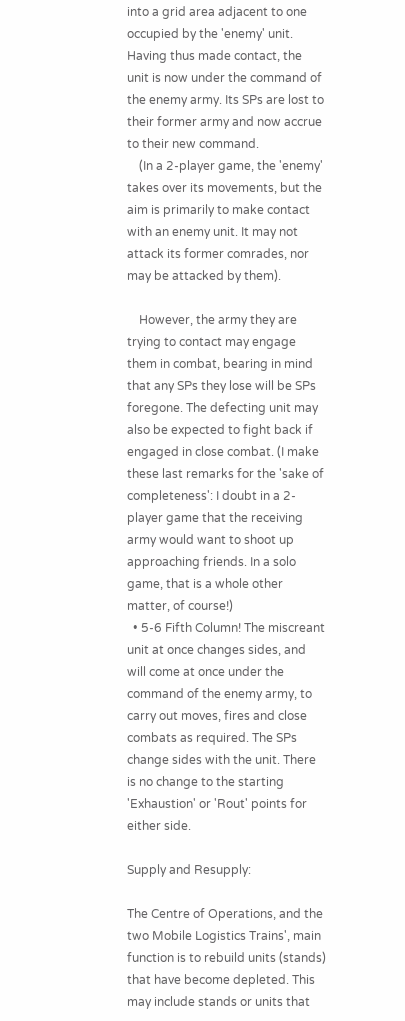into a grid area adjacent to one occupied by the 'enemy' unit. Having thus made contact, the unit is now under the command of the enemy army. Its SPs are lost to their former army and now accrue to their new command.
    (In a 2-player game, the 'enemy' takes over its movements, but the aim is primarily to make contact with an enemy unit. It may not attack its former comrades, nor may be attacked by them).

    However, the army they are trying to contact may engage them in combat, bearing in mind that any SPs they lose will be SPs foregone. The defecting unit may also be expected to fight back if engaged in close combat. (I make these last remarks for the 'sake of completeness': I doubt in a 2-player game that the receiving army would want to shoot up approaching friends. In a solo game, that is a whole other matter, of course!)
  • 5-6 Fifth Column! The miscreant unit at once changes sides, and will come at once under the command of the enemy army, to carry out moves, fires and close combats as required. The SPs change sides with the unit. There is no change to the starting 'Exhaustion' or 'Rout' points for either side.

Supply and Resupply:

The Centre of Operations, and the two Mobile Logistics Trains', main function is to rebuild units (stands) that have become depleted. This may include stands or units that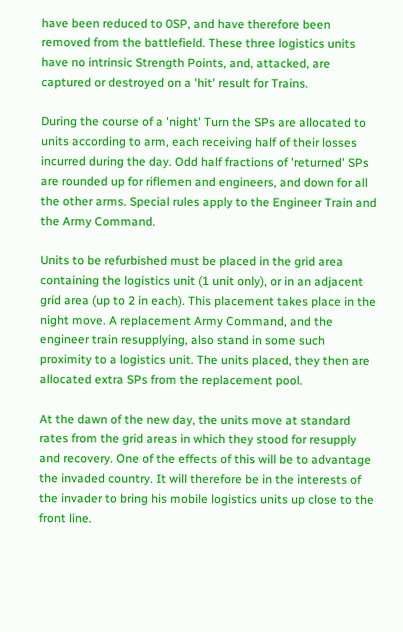have been reduced to 0SP, and have therefore been removed from the battlefield. These three logistics units have no intrinsic Strength Points, and, attacked, are captured or destroyed on a 'hit' result for Trains.

During the course of a 'night' Turn the SPs are allocated to units according to arm, each receiving half of their losses incurred during the day. Odd half fractions of 'returned' SPs are rounded up for riflemen and engineers, and down for all the other arms. Special rules apply to the Engineer Train and the Army Command.

Units to be refurbished must be placed in the grid area containing the logistics unit (1 unit only), or in an adjacent grid area (up to 2 in each). This placement takes place in the night move. A replacement Army Command, and the engineer train resupplying, also stand in some such proximity to a logistics unit. The units placed, they then are allocated extra SPs from the replacement pool.

At the dawn of the new day, the units move at standard rates from the grid areas in which they stood for resupply and recovery. One of the effects of this will be to advantage the invaded country. It will therefore be in the interests of the invader to bring his mobile logistics units up close to the front line.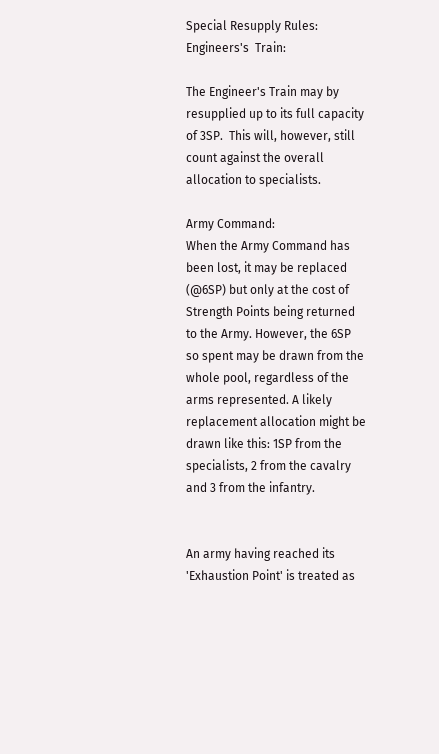Special Resupply Rules:
Engineers's  Train:

The Engineer's Train may by resupplied up to its full capacity of 3SP.  This will, however, still count against the overall allocation to specialists.

Army Command:
When the Army Command has been lost, it may be replaced (@6SP) but only at the cost of Strength Points being returned to the Army. However, the 6SP so spent may be drawn from the whole pool, regardless of the arms represented. A likely replacement allocation might be drawn like this: 1SP from the specialists, 2 from the cavalry and 3 from the infantry.


An army having reached its 'Exhaustion Point' is treated as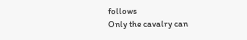follows
Only the cavalry can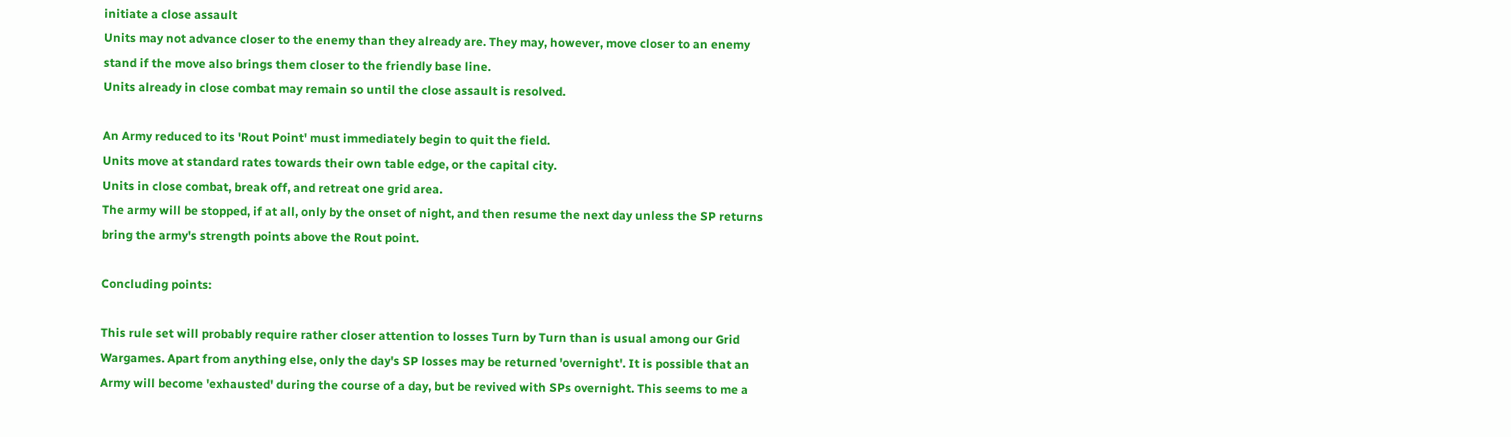initiate a close assault
Units may not advance closer to the enemy than they already are. They may, however, move closer to an enemy stand if the move also brings them closer to the friendly base line.
Units already in close combat may remain so until the close assault is resolved.

An Army reduced to its 'Rout Point' must immediately begin to quit the field.
Units move at standard rates towards their own table edge, or the capital city.
Units in close combat, break off, and retreat one grid area.
The army will be stopped, if at all, only by the onset of night, and then resume the next day unless the SP returns bring the army's strength points above the Rout point.

Concluding points:

This rule set will probably require rather closer attention to losses Turn by Turn than is usual among our Grid Wargames. Apart from anything else, only the day's SP losses may be returned 'overnight'. It is possible that an Army will become 'exhausted' during the course of a day, but be revived with SPs overnight. This seems to me a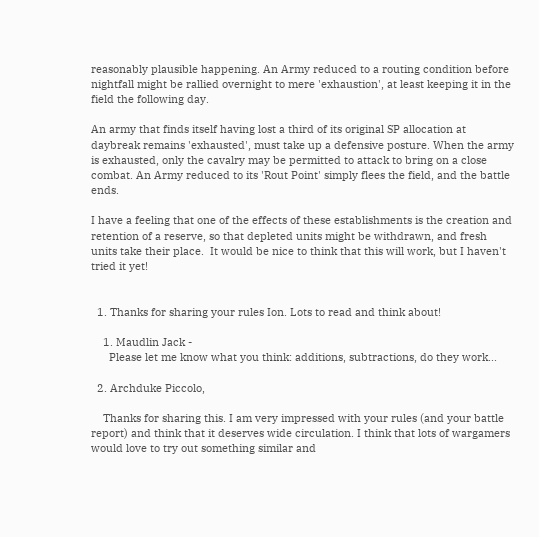reasonably plausible happening. An Army reduced to a routing condition before nightfall might be rallied overnight to mere 'exhaustion', at least keeping it in the field the following day.

An army that finds itself having lost a third of its original SP allocation at daybreak remains 'exhausted', must take up a defensive posture. When the army is exhausted, only the cavalry may be permitted to attack to bring on a close combat. An Army reduced to its 'Rout Point' simply flees the field, and the battle ends.

I have a feeling that one of the effects of these establishments is the creation and retention of a reserve, so that depleted units might be withdrawn, and fresh units take their place.  It would be nice to think that this will work, but I haven't tried it yet!


  1. Thanks for sharing your rules Ion. Lots to read and think about!

    1. Maudlin Jack -
      Please let me know what you think: additions, subtractions, do they work...

  2. Archduke Piccolo,

    Thanks for sharing this. I am very impressed with your rules (and your battle report) and think that it deserves wide circulation. I think that lots of wargamers would love to try out something similar and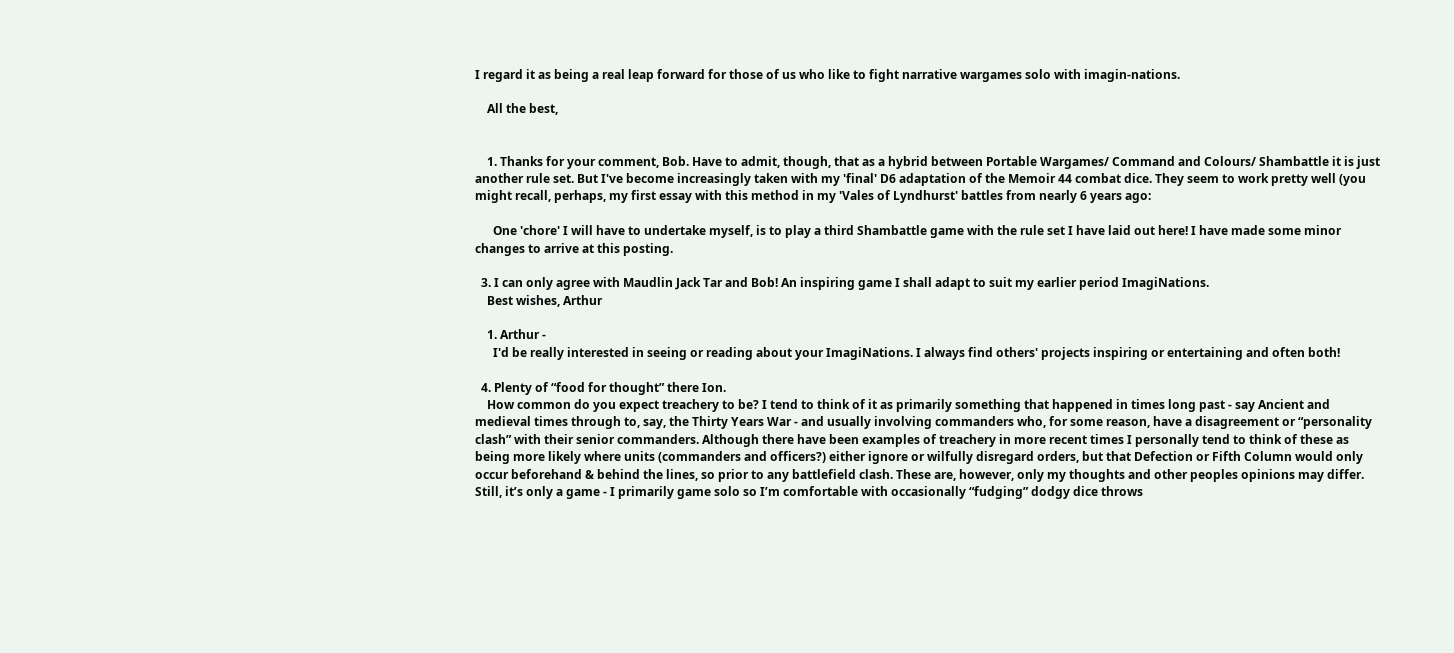I regard it as being a real leap forward for those of us who like to fight narrative wargames solo with imagin-nations.

    All the best,


    1. Thanks for your comment, Bob. Have to admit, though, that as a hybrid between Portable Wargames/ Command and Colours/ Shambattle it is just another rule set. But I've become increasingly taken with my 'final' D6 adaptation of the Memoir 44 combat dice. They seem to work pretty well (you might recall, perhaps, my first essay with this method in my 'Vales of Lyndhurst' battles from nearly 6 years ago:

      One 'chore' I will have to undertake myself, is to play a third Shambattle game with the rule set I have laid out here! I have made some minor changes to arrive at this posting.

  3. I can only agree with Maudlin Jack Tar and Bob! An inspiring game I shall adapt to suit my earlier period ImagiNations.
    Best wishes, Arthur

    1. Arthur -
      I'd be really interested in seeing or reading about your ImagiNations. I always find others' projects inspiring or entertaining and often both!

  4. Plenty of “food for thought” there Ion.
    How common do you expect treachery to be? I tend to think of it as primarily something that happened in times long past - say Ancient and medieval times through to, say, the Thirty Years War - and usually involving commanders who, for some reason, have a disagreement or “personality clash” with their senior commanders. Although there have been examples of treachery in more recent times I personally tend to think of these as being more likely where units (commanders and officers?) either ignore or wilfully disregard orders, but that Defection or Fifth Column would only occur beforehand & behind the lines, so prior to any battlefield clash. These are, however, only my thoughts and other peoples opinions may differ. Still, it’s only a game - I primarily game solo so I’m comfortable with occasionally “fudging” dodgy dice throws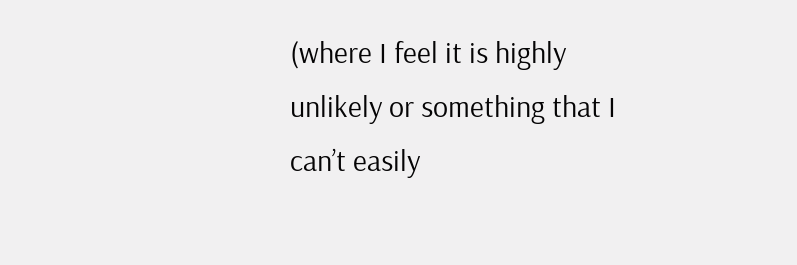(where I feel it is highly unlikely or something that I can’t easily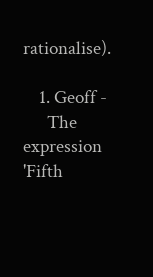rationalise).

    1. Geoff -
      The expression 'Fifth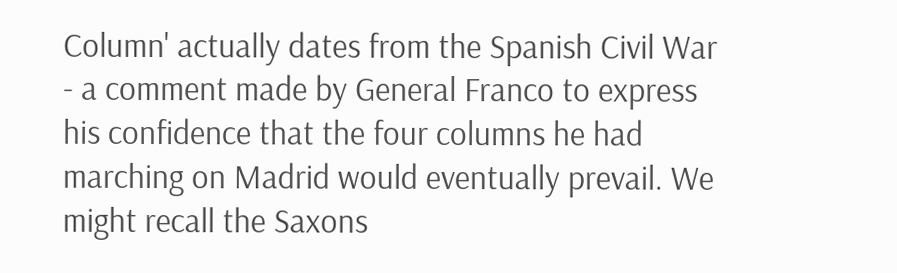Column' actually dates from the Spanish Civil War - a comment made by General Franco to express his confidence that the four columns he had marching on Madrid would eventually prevail. We might recall the Saxons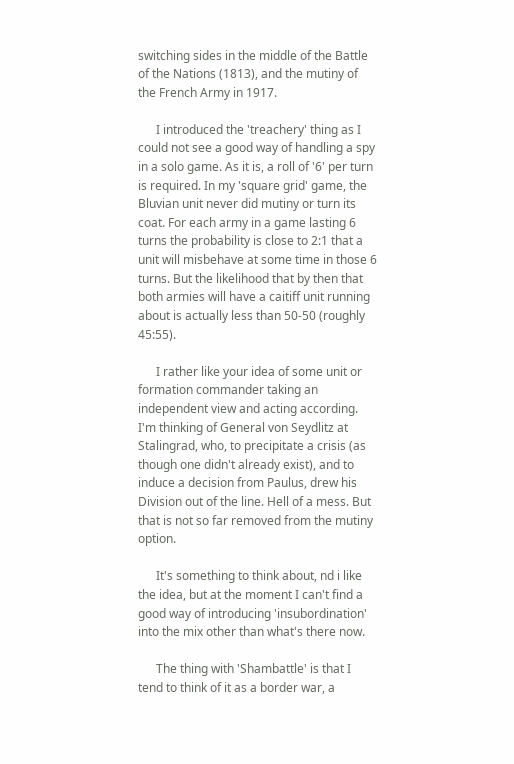switching sides in the middle of the Battle of the Nations (1813), and the mutiny of the French Army in 1917.

      I introduced the 'treachery' thing as I could not see a good way of handling a spy in a solo game. As it is, a roll of '6' per turn is required. In my 'square grid' game, the Bluvian unit never did mutiny or turn its coat. For each army in a game lasting 6 turns the probability is close to 2:1 that a unit will misbehave at some time in those 6 turns. But the likelihood that by then that both armies will have a caitiff unit running about is actually less than 50-50 (roughly 45:55).

      I rather like your idea of some unit or formation commander taking an independent view and acting according. I'm thinking of General von Seydlitz at Stalingrad, who, to precipitate a crisis (as though one didn't already exist), and to induce a decision from Paulus, drew his Division out of the line. Hell of a mess. But that is not so far removed from the mutiny option.

      It's something to think about, nd i like the idea, but at the moment I can't find a good way of introducing 'insubordination' into the mix other than what's there now.

      The thing with 'Shambattle' is that I tend to think of it as a border war, a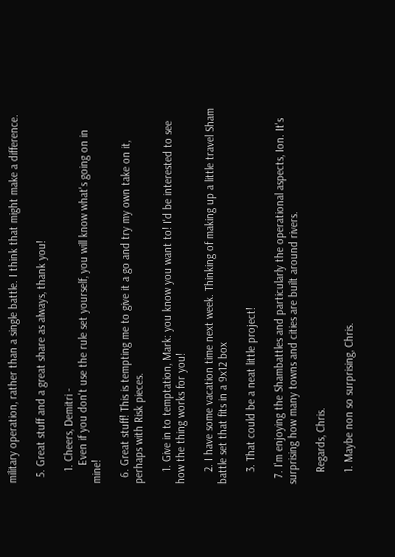military operation, rather than a single battle. I think that might make a difference.

  5. Great stuff and a great share as always, thank you!

    1. Cheers, Demitri -
      Even if you don't use the rule set yourself, you will know what's going on in mine!

  6. Great stuff! This is tempting me to give it a go and try my own take on it, perhaps with Risk pieces.

    1. Give in to temptation, Mark: you know you want to! I'd be interested to see how the thing works for you!

    2. I have some vacation time next week. Thinking of making up a little travel Sham battle set that fits in a 9x12 box

    3. That could be a neat little project!

  7. I'm enjoying the Shambattles and particularly the operational aspects, Ion. It's surprising how many towns and cities are built around rivers.

    Regards, Chris.

    1. Maybe non so surprising, Chris.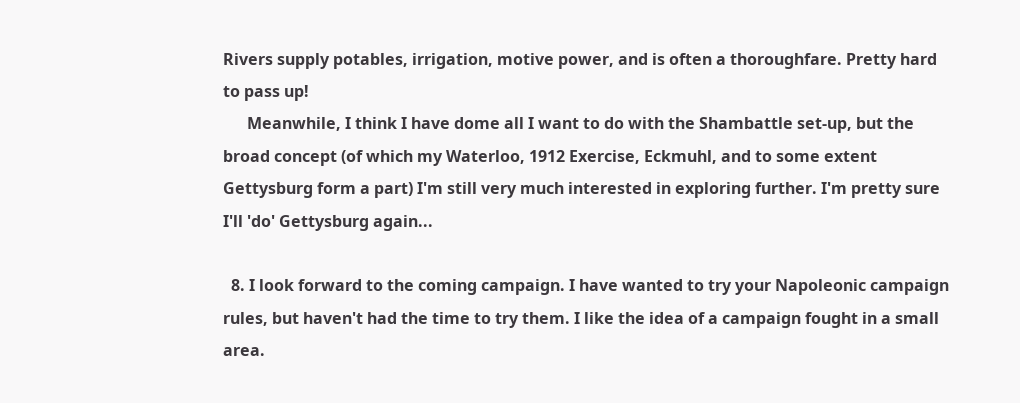Rivers supply potables, irrigation, motive power, and is often a thoroughfare. Pretty hard to pass up!
      Meanwhile, I think I have dome all I want to do with the Shambattle set-up, but the broad concept (of which my Waterloo, 1912 Exercise, Eckmuhl, and to some extent Gettysburg form a part) I'm still very much interested in exploring further. I'm pretty sure I'll 'do' Gettysburg again...

  8. I look forward to the coming campaign. I have wanted to try your Napoleonic campaign rules, but haven't had the time to try them. I like the idea of a campaign fought in a small area.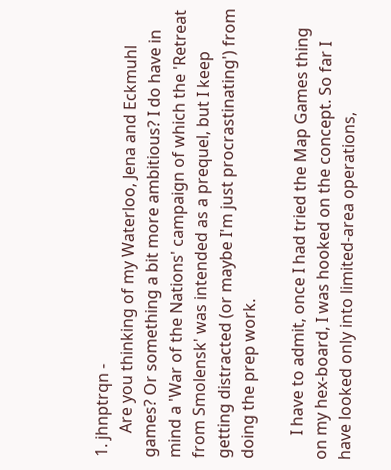1. jhnptrqn -
      Are you thinking of my Waterloo, Jena and Eckmuhl games? Or something a bit more ambitious? I do have in mind a 'War of the Nations' campaign of which the 'Retreat from Smolensk' was intended as a prequel, but I keep getting distracted (or maybe I'm just procrastinating') from doing the prep work.

      I have to admit, once I had tried the Map Games thing on my hex-board, I was hooked on the concept. So far I have looked only into limited-area operations,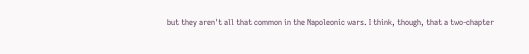but they aren't all that common in the Napoleonic wars. I think, though, that a two-chapter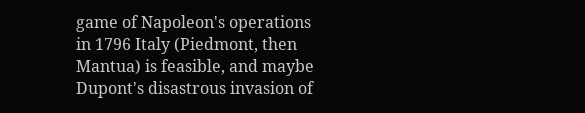game of Napoleon's operations in 1796 Italy (Piedmont, then Mantua) is feasible, and maybe Dupont's disastrous invasion of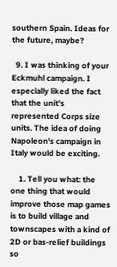southern Spain. Ideas for the future, maybe?

  9. I was thinking of your Eckmuhl campaign. I especially liked the fact that the unit's represented Corps size units. The idea of doing Napoleon's campaign in Italy would be exciting.

    1. Tell you what: the one thing that would improve those map games is to build village and townscapes with a kind of 2D or bas-relief buildings so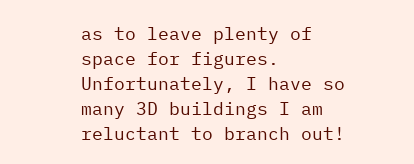as to leave plenty of space for figures. Unfortunately, I have so many 3D buildings I am reluctant to branch out!